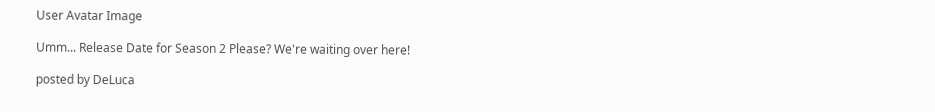User Avatar Image

Umm... Release Date for Season 2 Please? We're waiting over here!

posted by DeLuca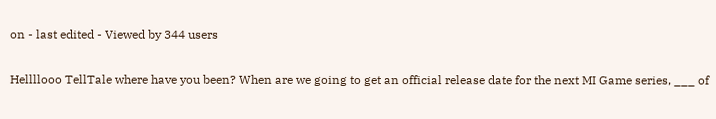on - last edited - Viewed by 344 users

Hellllooo TellTale where have you been? When are we going to get an official release date for the next MI Game series, ___ of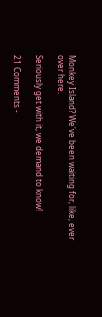Monkey Island? We've been waiting for, like, ever over here.

Seriously get with it, we demand to know!

21 Comments -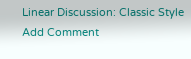Linear Discussion: Classic Style
Add Comment